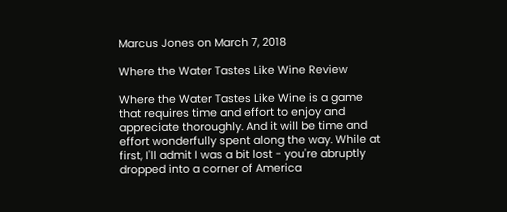Marcus Jones on March 7, 2018

Where the Water Tastes Like Wine Review

Where the Water Tastes Like Wine is a game that requires time and effort to enjoy and appreciate thoroughly. And it will be time and effort wonderfully spent along the way. While at first, I'll admit I was a bit lost - you're abruptly dropped into a corner of America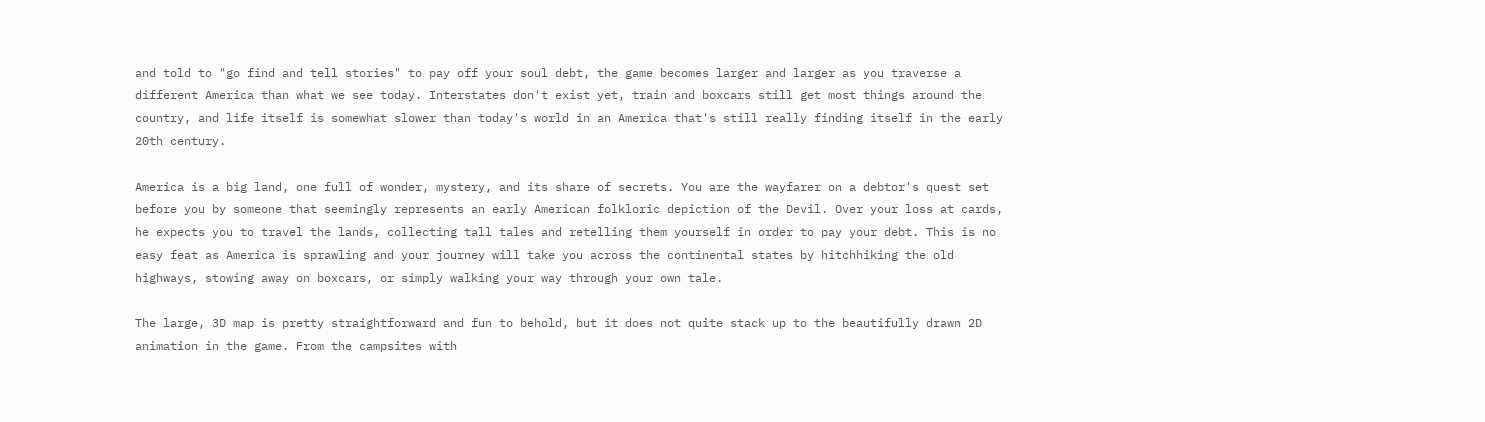and told to "go find and tell stories" to pay off your soul debt, the game becomes larger and larger as you traverse a different America than what we see today. Interstates don't exist yet, train and boxcars still get most things around the country, and life itself is somewhat slower than today's world in an America that's still really finding itself in the early 20th century.

America is a big land, one full of wonder, mystery, and its share of secrets. You are the wayfarer on a debtor's quest set before you by someone that seemingly represents an early American folkloric depiction of the Devil. Over your loss at cards, he expects you to travel the lands, collecting tall tales and retelling them yourself in order to pay your debt. This is no easy feat as America is sprawling and your journey will take you across the continental states by hitchhiking the old highways, stowing away on boxcars, or simply walking your way through your own tale.

The large, 3D map is pretty straightforward and fun to behold, but it does not quite stack up to the beautifully drawn 2D animation in the game. From the campsites with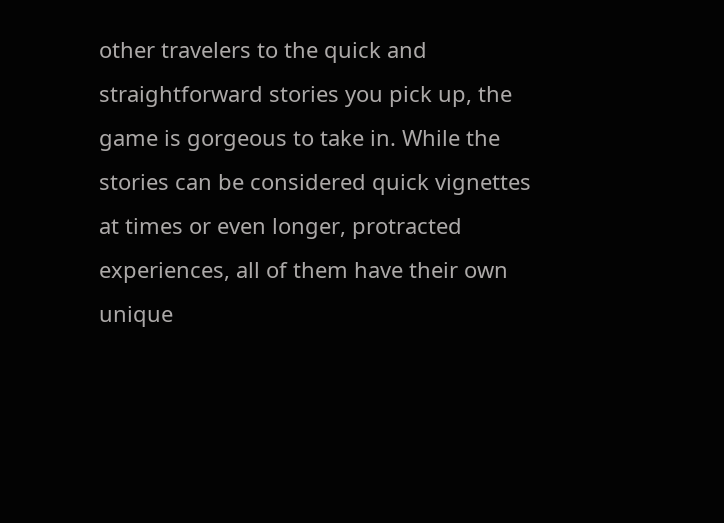other travelers to the quick and straightforward stories you pick up, the game is gorgeous to take in. While the stories can be considered quick vignettes at times or even longer, protracted experiences, all of them have their own unique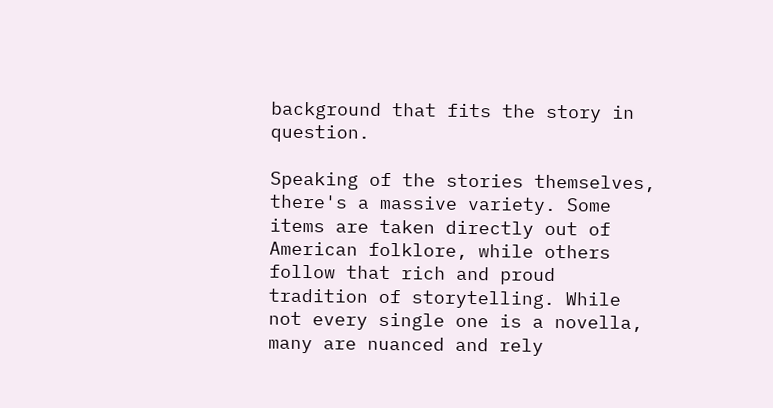background that fits the story in question.

Speaking of the stories themselves, there's a massive variety. Some items are taken directly out of American folklore, while others follow that rich and proud tradition of storytelling. While not every single one is a novella, many are nuanced and rely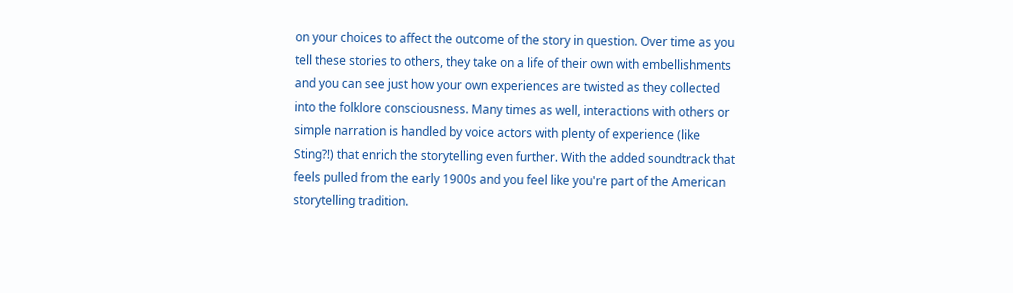on your choices to affect the outcome of the story in question. Over time as you tell these stories to others, they take on a life of their own with embellishments and you can see just how your own experiences are twisted as they collected into the folklore consciousness. Many times as well, interactions with others or simple narration is handled by voice actors with plenty of experience (like Sting?!) that enrich the storytelling even further. With the added soundtrack that feels pulled from the early 1900s and you feel like you're part of the American storytelling tradition.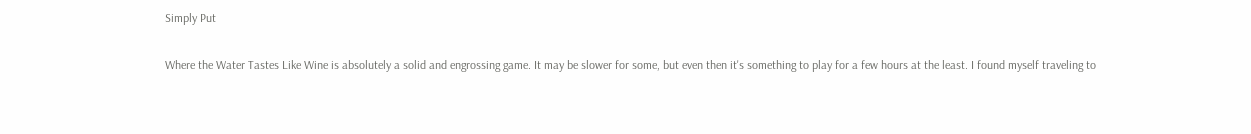Simply Put

Where the Water Tastes Like Wine is absolutely a solid and engrossing game. It may be slower for some, but even then it's something to play for a few hours at the least. I found myself traveling to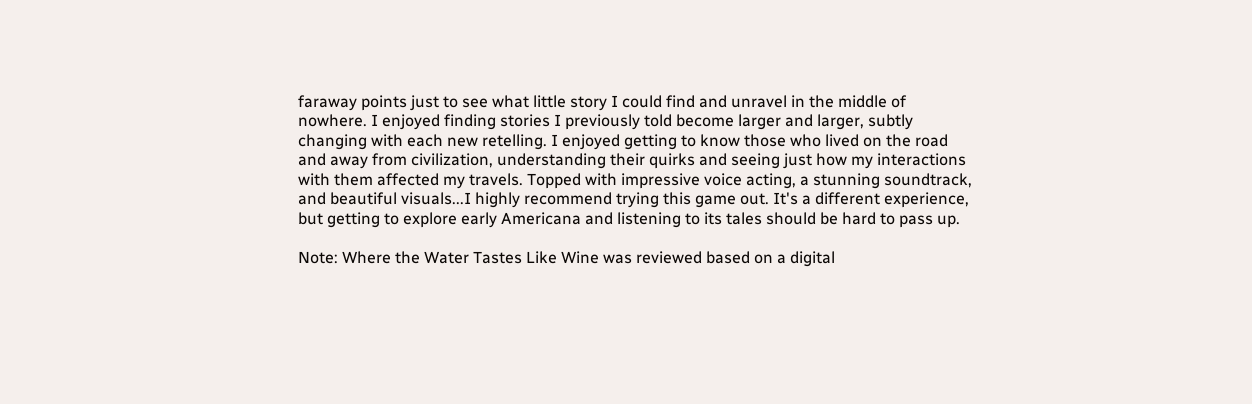faraway points just to see what little story I could find and unravel in the middle of nowhere. I enjoyed finding stories I previously told become larger and larger, subtly changing with each new retelling. I enjoyed getting to know those who lived on the road and away from civilization, understanding their quirks and seeing just how my interactions with them affected my travels. Topped with impressive voice acting, a stunning soundtrack, and beautiful visuals...I highly recommend trying this game out. It's a different experience, but getting to explore early Americana and listening to its tales should be hard to pass up.

Note: Where the Water Tastes Like Wine was reviewed based on a digital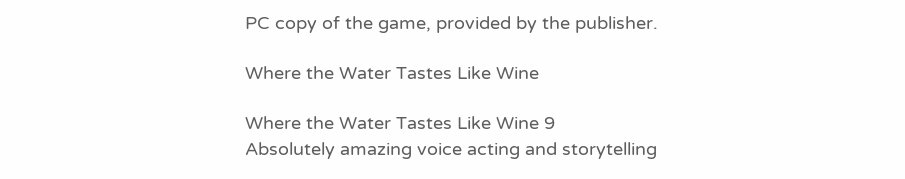PC copy of the game, provided by the publisher.

Where the Water Tastes Like Wine

Where the Water Tastes Like Wine 9
Absolutely amazing voice acting and storytelling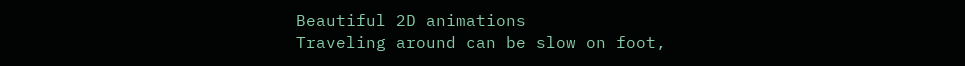Beautiful 2D animations
Traveling around can be slow on foot,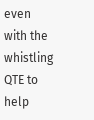even with the whistling QTE to help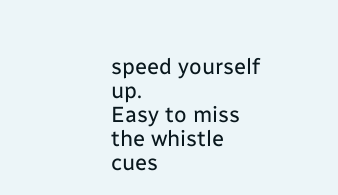speed yourself up.
Easy to miss the whistle cues